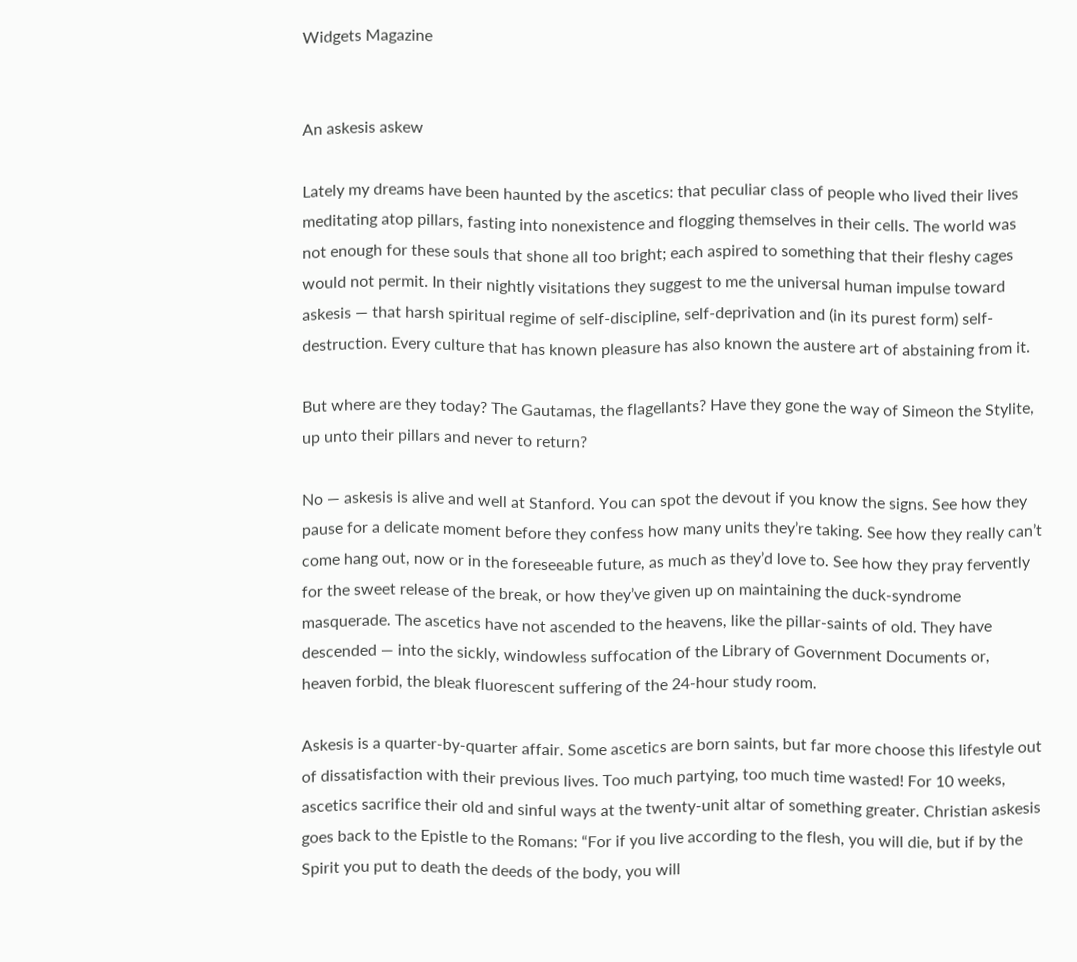Widgets Magazine


An askesis askew

Lately my dreams have been haunted by the ascetics: that peculiar class of people who lived their lives meditating atop pillars, fasting into nonexistence and flogging themselves in their cells. The world was not enough for these souls that shone all too bright; each aspired to something that their fleshy cages would not permit. In their nightly visitations they suggest to me the universal human impulse toward askesis — that harsh spiritual regime of self-discipline, self-deprivation and (in its purest form) self-destruction. Every culture that has known pleasure has also known the austere art of abstaining from it.

But where are they today? The Gautamas, the flagellants? Have they gone the way of Simeon the Stylite, up unto their pillars and never to return?

No — askesis is alive and well at Stanford. You can spot the devout if you know the signs. See how they pause for a delicate moment before they confess how many units they’re taking. See how they really can’t come hang out, now or in the foreseeable future, as much as they’d love to. See how they pray fervently for the sweet release of the break, or how they’ve given up on maintaining the duck-syndrome masquerade. The ascetics have not ascended to the heavens, like the pillar-saints of old. They have descended — into the sickly, windowless suffocation of the Library of Government Documents or, heaven forbid, the bleak fluorescent suffering of the 24-hour study room.

Askesis is a quarter-by-quarter affair. Some ascetics are born saints, but far more choose this lifestyle out of dissatisfaction with their previous lives. Too much partying, too much time wasted! For 10 weeks, ascetics sacrifice their old and sinful ways at the twenty-unit altar of something greater. Christian askesis goes back to the Epistle to the Romans: “For if you live according to the flesh, you will die, but if by the Spirit you put to death the deeds of the body, you will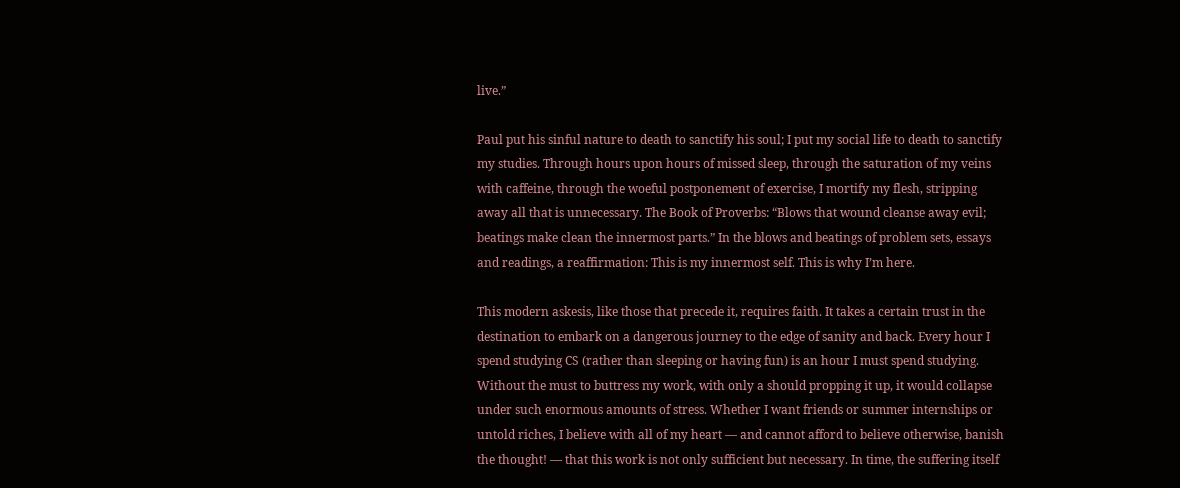live.”

Paul put his sinful nature to death to sanctify his soul; I put my social life to death to sanctify my studies. Through hours upon hours of missed sleep, through the saturation of my veins with caffeine, through the woeful postponement of exercise, I mortify my flesh, stripping away all that is unnecessary. The Book of Proverbs: “Blows that wound cleanse away evil; beatings make clean the innermost parts.” In the blows and beatings of problem sets, essays and readings, a reaffirmation: This is my innermost self. This is why I’m here.

This modern askesis, like those that precede it, requires faith. It takes a certain trust in the destination to embark on a dangerous journey to the edge of sanity and back. Every hour I spend studying CS (rather than sleeping or having fun) is an hour I must spend studying. Without the must to buttress my work, with only a should propping it up, it would collapse under such enormous amounts of stress. Whether I want friends or summer internships or untold riches, I believe with all of my heart — and cannot afford to believe otherwise, banish the thought! — that this work is not only sufficient but necessary. In time, the suffering itself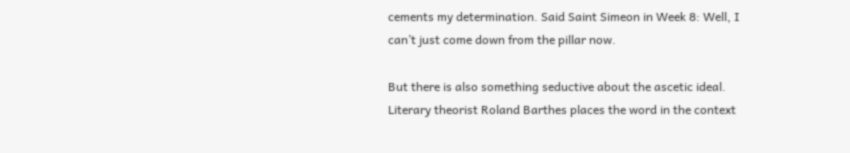cements my determination. Said Saint Simeon in Week 8: Well, I can’t just come down from the pillar now.

But there is also something seductive about the ascetic ideal. Literary theorist Roland Barthes places the word in the context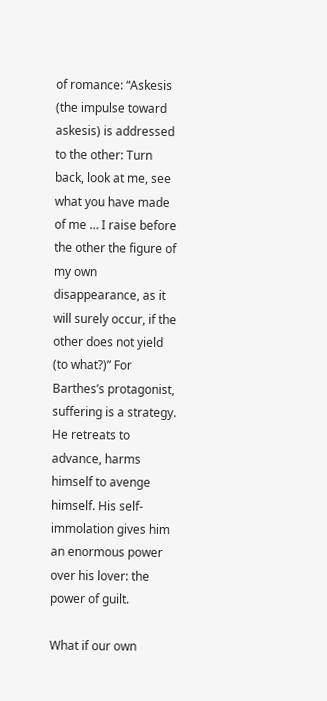of romance: “Askesis (the impulse toward askesis) is addressed to the other: Turn back, look at me, see what you have made of me … I raise before the other the figure of my own disappearance, as it will surely occur, if the other does not yield (to what?)” For Barthes’s protagonist, suffering is a strategy. He retreats to advance, harms himself to avenge himself. His self-immolation gives him an enormous power over his lover: the power of guilt.

What if our own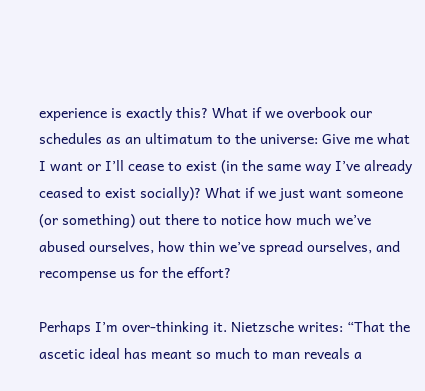experience is exactly this? What if we overbook our schedules as an ultimatum to the universe: Give me what I want or I’ll cease to exist (in the same way I’ve already ceased to exist socially)? What if we just want someone (or something) out there to notice how much we’ve abused ourselves, how thin we’ve spread ourselves, and recompense us for the effort?

Perhaps I’m over-thinking it. Nietzsche writes: “That the ascetic ideal has meant so much to man reveals a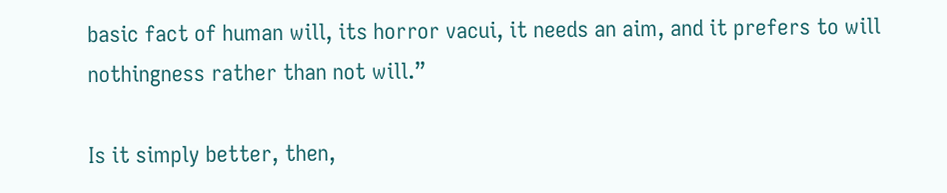basic fact of human will, its horror vacui, it needs an aim, and it prefers to will nothingness rather than not will.”

Is it simply better, then,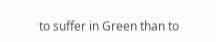to suffer in Green than to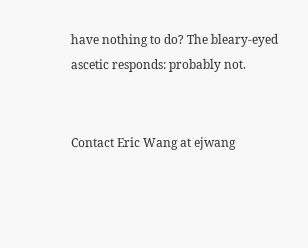have nothing to do? The bleary-eyed ascetic responds: probably not.


Contact Eric Wang at ejwang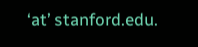‘at’ stanford.edu.